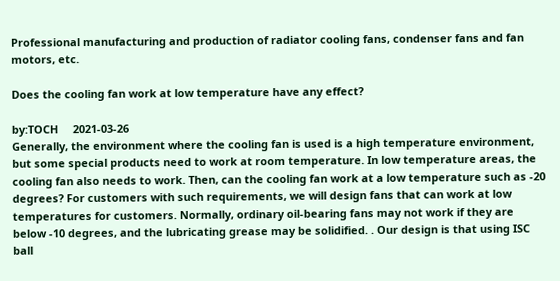Professional manufacturing and production of radiator cooling fans, condenser fans and fan motors, etc.

Does the cooling fan work at low temperature have any effect?

by:TOCH     2021-03-26
Generally, the environment where the cooling fan is used is a high temperature environment, but some special products need to work at room temperature. In low temperature areas, the cooling fan also needs to work. Then, can the cooling fan work at a low temperature such as -20 degrees? For customers with such requirements, we will design fans that can work at low temperatures for customers. Normally, ordinary oil-bearing fans may not work if they are below -10 degrees, and the lubricating grease may be solidified. . Our design is that using ISC ball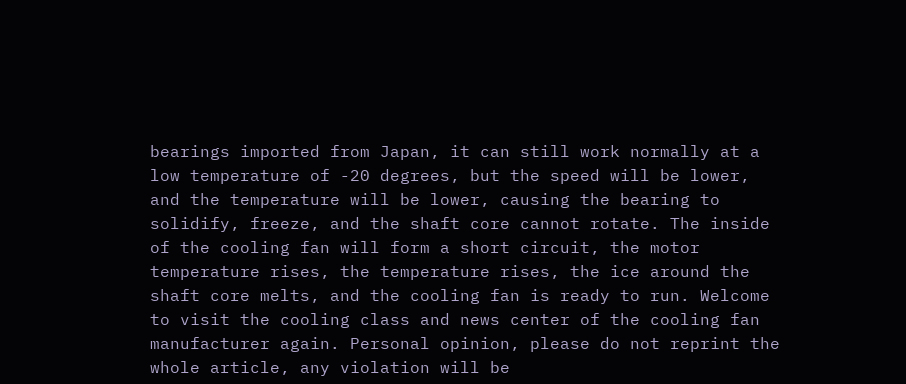bearings imported from Japan, it can still work normally at a low temperature of -20 degrees, but the speed will be lower, and the temperature will be lower, causing the bearing to solidify, freeze, and the shaft core cannot rotate. The inside of the cooling fan will form a short circuit, the motor temperature rises, the temperature rises, the ice around the shaft core melts, and the cooling fan is ready to run. Welcome to visit the cooling class and news center of the cooling fan manufacturer again. Personal opinion, please do not reprint the whole article, any violation will be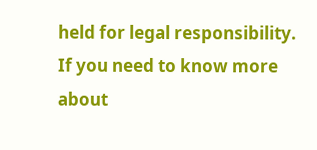held for legal responsibility. If you need to know more about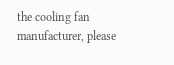the cooling fan manufacturer, please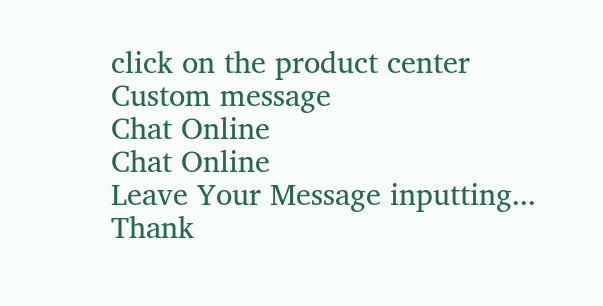click on the product center
Custom message
Chat Online
Chat Online
Leave Your Message inputting...
Thank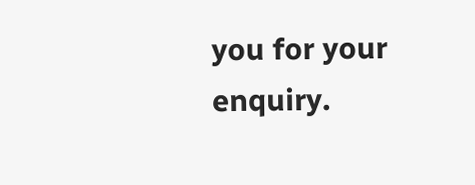you for your enquiry.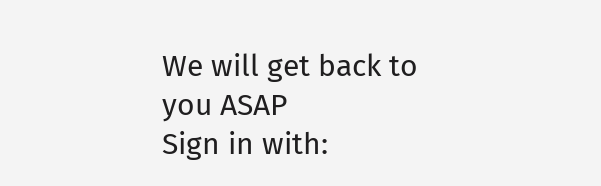We will get back to you ASAP
Sign in with: